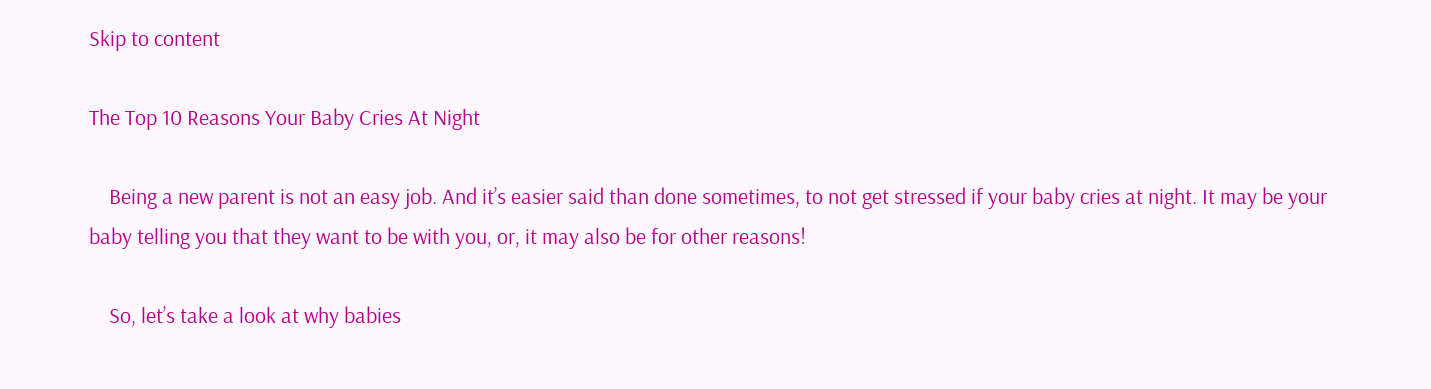Skip to content

The Top 10 Reasons Your Baby Cries At Night

    Being a new parent is not an easy job. And it’s easier said than done sometimes, to not get stressed if your baby cries at night. It may be your baby telling you that they want to be with you, or, it may also be for other reasons!

    So, let’s take a look at why babies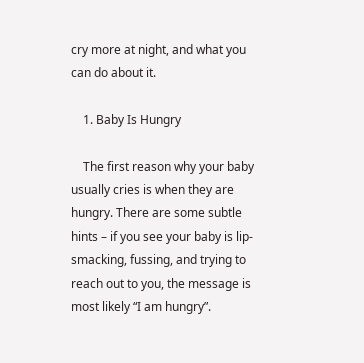cry more at night, and what you can do about it.

    1. Baby Is Hungry

    The first reason why your baby usually cries is when they are hungry. There are some subtle hints – if you see your baby is lip-smacking, fussing, and trying to reach out to you, the message is most likely “I am hungry”.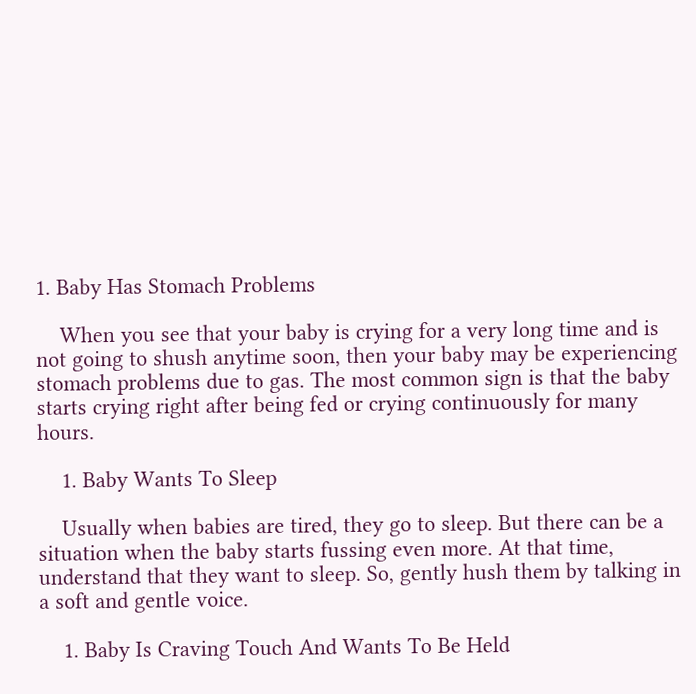1. Baby Has Stomach Problems

    When you see that your baby is crying for a very long time and is not going to shush anytime soon, then your baby may be experiencing stomach problems due to gas. The most common sign is that the baby starts crying right after being fed or crying continuously for many hours.

    1. Baby Wants To Sleep

    Usually when babies are tired, they go to sleep. But there can be a situation when the baby starts fussing even more. At that time, understand that they want to sleep. So, gently hush them by talking in a soft and gentle voice.

    1. Baby Is Craving Touch And Wants To Be Held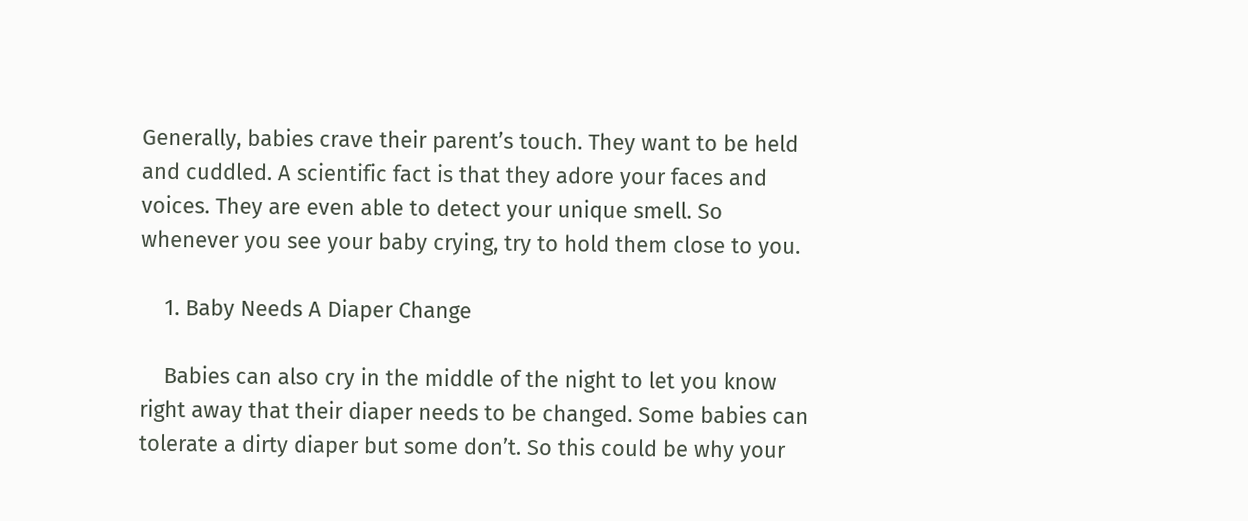Generally, babies crave their parent’s touch. They want to be held and cuddled. A scientific fact is that they adore your faces and voices. They are even able to detect your unique smell. So whenever you see your baby crying, try to hold them close to you.

    1. Baby Needs A Diaper Change

    Babies can also cry in the middle of the night to let you know right away that their diaper needs to be changed. Some babies can tolerate a dirty diaper but some don’t. So this could be why your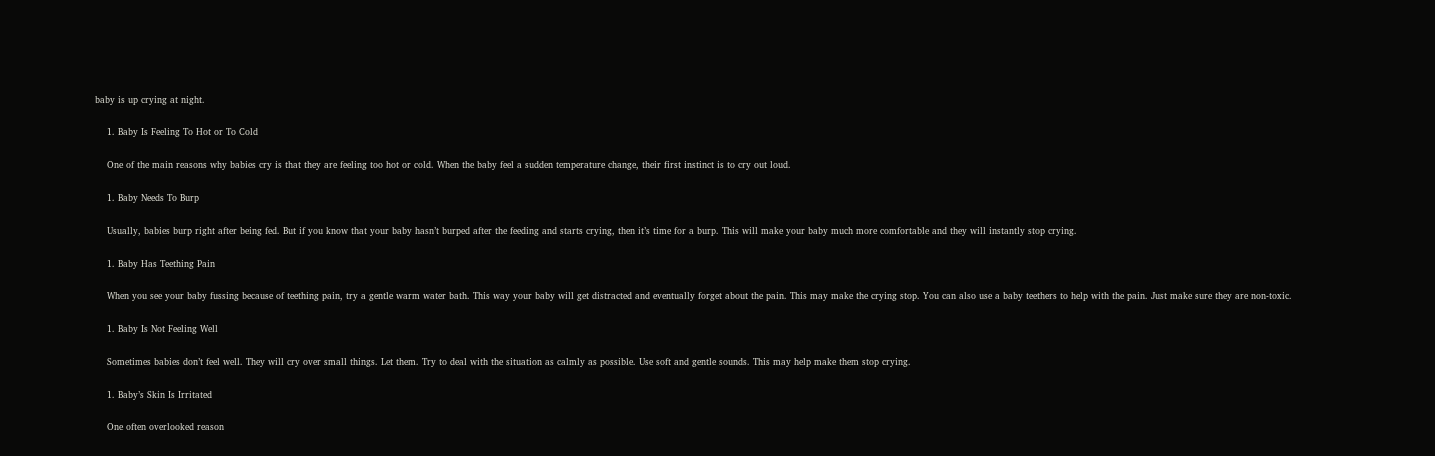baby is up crying at night.

    1. Baby Is Feeling To Hot or To Cold

    One of the main reasons why babies cry is that they are feeling too hot or cold. When the baby feel a sudden temperature change, their first instinct is to cry out loud.

    1. Baby Needs To Burp

    Usually, babies burp right after being fed. But if you know that your baby hasn’t burped after the feeding and starts crying, then it’s time for a burp. This will make your baby much more comfortable and they will instantly stop crying.

    1. Baby Has Teething Pain

    When you see your baby fussing because of teething pain, try a gentle warm water bath. This way your baby will get distracted and eventually forget about the pain. This may make the crying stop. You can also use a baby teethers to help with the pain. Just make sure they are non-toxic.

    1. Baby Is Not Feeling Well

    Sometimes babies don’t feel well. They will cry over small things. Let them. Try to deal with the situation as calmly as possible. Use soft and gentle sounds. This may help make them stop crying.

    1. Baby’s Skin Is Irritated

    One often overlooked reason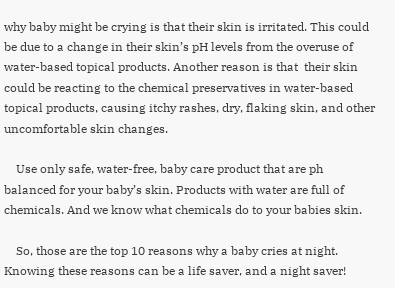why baby might be crying is that their skin is irritated. This could be due to a change in their skin’s pH levels from the overuse of water-based topical products. Another reason is that  their skin could be reacting to the chemical preservatives in water-based topical products, causing itchy rashes, dry, flaking skin, and other uncomfortable skin changes.

    Use only safe, water-free, baby care product that are ph balanced for your baby’s skin. Products with water are full of chemicals. And we know what chemicals do to your babies skin.

    So, those are the top 10 reasons why a baby cries at night. Knowing these reasons can be a life saver, and a night saver!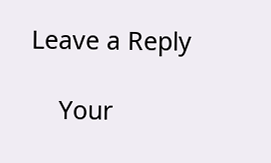Leave a Reply

    Your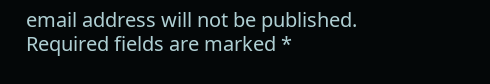email address will not be published. Required fields are marked *